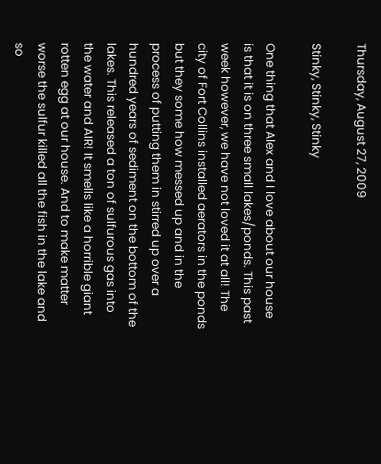Thursday, August 27, 2009

Stinky, Stinky, Stinky

One thing that Alex and I love about our house is that it is on three small lakes/ponds. This past week however, we have not loved it at all! The city of Fort Collins installed aerators in the ponds but they some how messed up and in the process of putting them in stirred up over a hundred years of sediment on the bottom of the lakes. This released a ton of sulfurous gas into the water and AIR! It smells like a horrible giant rotten egg at our house. And to make matter worse the sulfur killed all the fish in the lake and so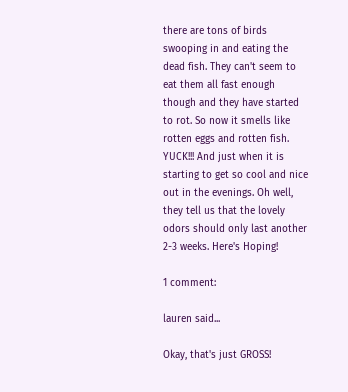there are tons of birds swooping in and eating the dead fish. They can't seem to eat them all fast enough though and they have started to rot. So now it smells like rotten eggs and rotten fish. YUCK!!! And just when it is starting to get so cool and nice out in the evenings. Oh well, they tell us that the lovely odors should only last another 2-3 weeks. Here's Hoping!

1 comment:

lauren said...

Okay, that's just GROSS!